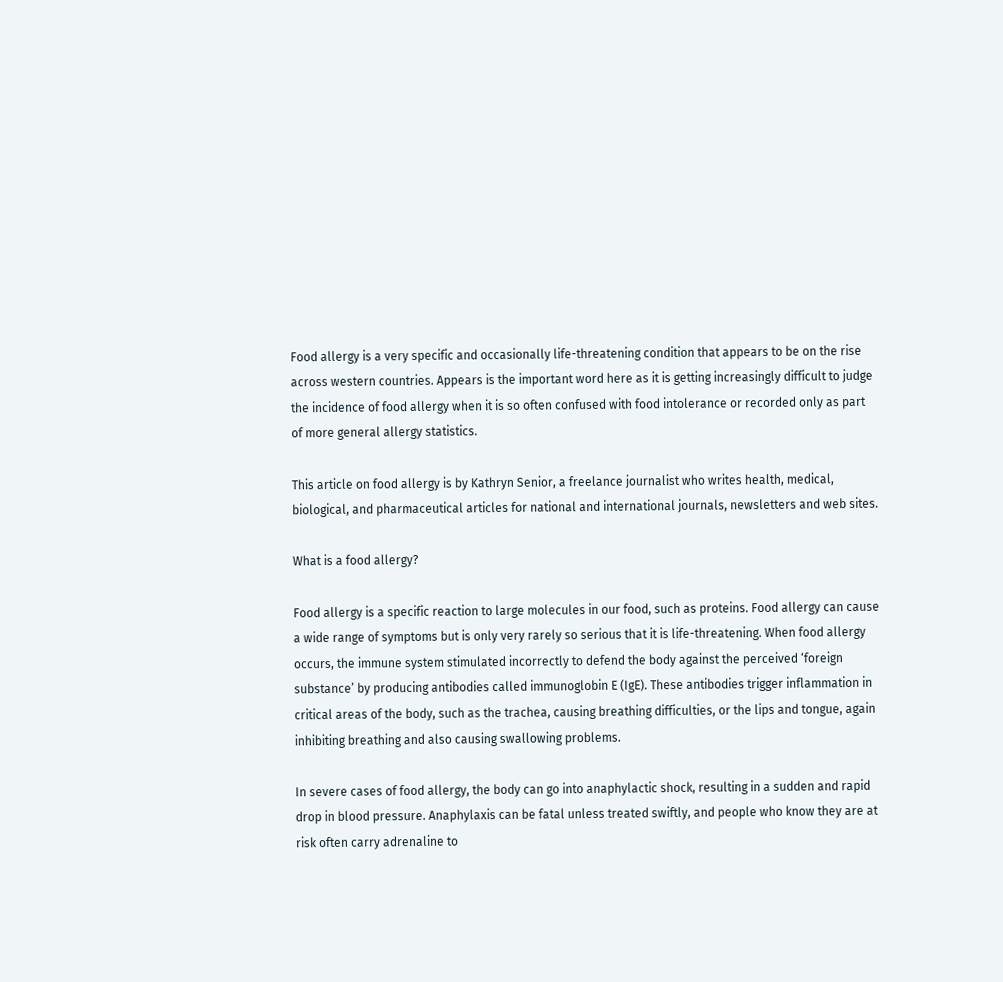Food allergy is a very specific and occasionally life-threatening condition that appears to be on the rise across western countries. Appears is the important word here as it is getting increasingly difficult to judge the incidence of food allergy when it is so often confused with food intolerance or recorded only as part of more general allergy statistics.

This article on food allergy is by Kathryn Senior, a freelance journalist who writes health, medical, biological, and pharmaceutical articles for national and international journals, newsletters and web sites.

What is a food allergy?

Food allergy is a specific reaction to large molecules in our food, such as proteins. Food allergy can cause a wide range of symptoms but is only very rarely so serious that it is life-threatening. When food allergy occurs, the immune system stimulated incorrectly to defend the body against the perceived ‘foreign substance’ by producing antibodies called immunoglobin E (IgE). These antibodies trigger inflammation in critical areas of the body, such as the trachea, causing breathing difficulties, or the lips and tongue, again inhibiting breathing and also causing swallowing problems.

In severe cases of food allergy, the body can go into anaphylactic shock, resulting in a sudden and rapid drop in blood pressure. Anaphylaxis can be fatal unless treated swiftly, and people who know they are at risk often carry adrenaline to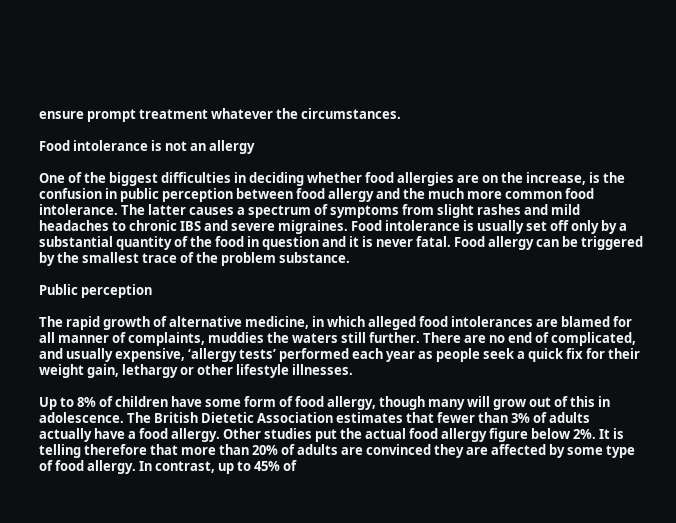ensure prompt treatment whatever the circumstances.

Food intolerance is not an allergy

One of the biggest difficulties in deciding whether food allergies are on the increase, is the confusion in public perception between food allergy and the much more common food intolerance. The latter causes a spectrum of symptoms from slight rashes and mild headaches to chronic IBS and severe migraines. Food intolerance is usually set off only by a substantial quantity of the food in question and it is never fatal. Food allergy can be triggered by the smallest trace of the problem substance.

Public perception

The rapid growth of alternative medicine, in which alleged food intolerances are blamed for all manner of complaints, muddies the waters still further. There are no end of complicated, and usually expensive, ‘allergy tests’ performed each year as people seek a quick fix for their weight gain, lethargy or other lifestyle illnesses.

Up to 8% of children have some form of food allergy, though many will grow out of this in adolescence. The British Dietetic Association estimates that fewer than 3% of adults actually have a food allergy. Other studies put the actual food allergy figure below 2%. It is telling therefore that more than 20% of adults are convinced they are affected by some type of food allergy. In contrast, up to 45% of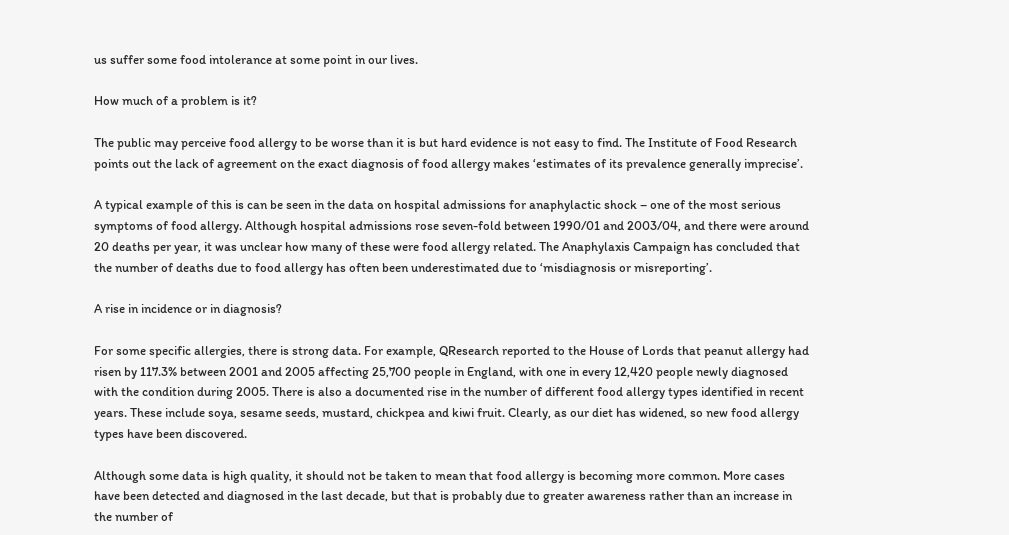us suffer some food intolerance at some point in our lives.

How much of a problem is it?

The public may perceive food allergy to be worse than it is but hard evidence is not easy to find. The Institute of Food Research points out the lack of agreement on the exact diagnosis of food allergy makes ‘estimates of its prevalence generally imprecise’.

A typical example of this is can be seen in the data on hospital admissions for anaphylactic shock – one of the most serious symptoms of food allergy. Although hospital admissions rose seven-fold between 1990/01 and 2003/04, and there were around 20 deaths per year, it was unclear how many of these were food allergy related. The Anaphylaxis Campaign has concluded that the number of deaths due to food allergy has often been underestimated due to ‘misdiagnosis or misreporting’.

A rise in incidence or in diagnosis?

For some specific allergies, there is strong data. For example, QResearch reported to the House of Lords that peanut allergy had risen by 117.3% between 2001 and 2005 affecting 25,700 people in England, with one in every 12,420 people newly diagnosed with the condition during 2005. There is also a documented rise in the number of different food allergy types identified in recent years. These include soya, sesame seeds, mustard, chickpea and kiwi fruit. Clearly, as our diet has widened, so new food allergy types have been discovered.

Although some data is high quality, it should not be taken to mean that food allergy is becoming more common. More cases have been detected and diagnosed in the last decade, but that is probably due to greater awareness rather than an increase in the number of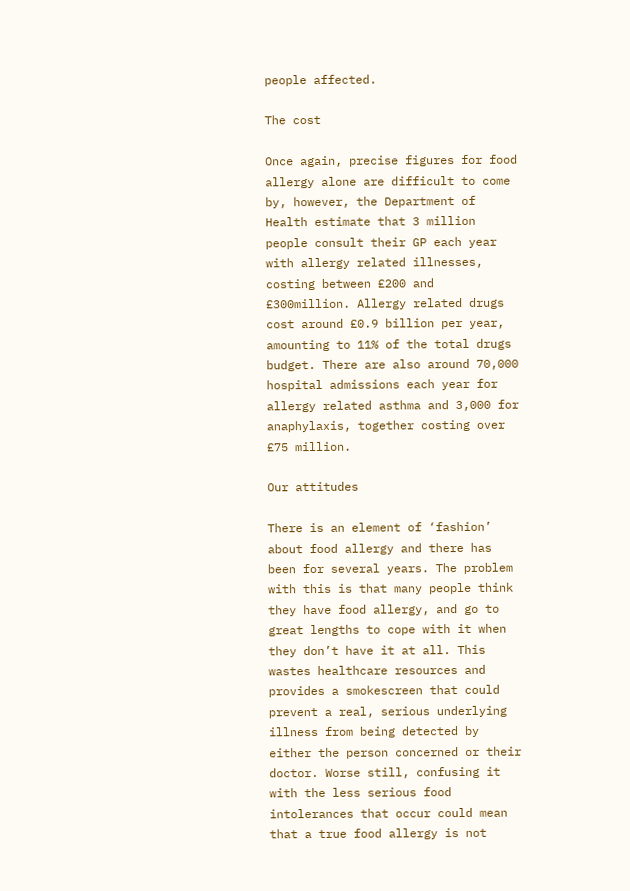people affected.

The cost

Once again, precise figures for food allergy alone are difficult to come by, however, the Department of Health estimate that 3 million people consult their GP each year with allergy related illnesses, costing between £200 and £300million. Allergy related drugs cost around £0.9 billion per year, amounting to 11% of the total drugs budget. There are also around 70,000 hospital admissions each year for allergy related asthma and 3,000 for anaphylaxis, together costing over £75 million.

Our attitudes

There is an element of ‘fashion’ about food allergy and there has been for several years. The problem with this is that many people think they have food allergy, and go to great lengths to cope with it when they don’t have it at all. This wastes healthcare resources and provides a smokescreen that could prevent a real, serious underlying illness from being detected by either the person concerned or their doctor. Worse still, confusing it with the less serious food intolerances that occur could mean that a true food allergy is not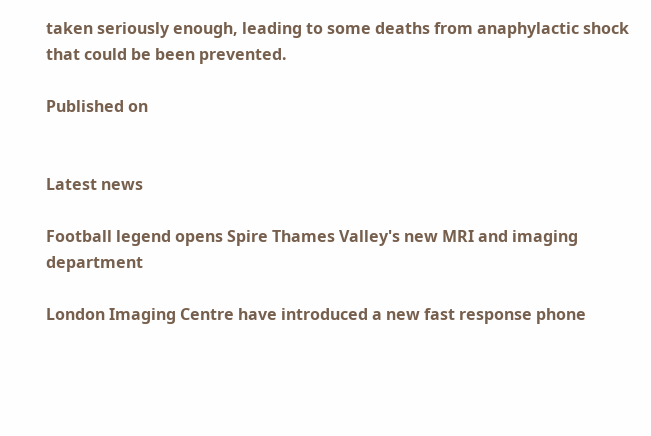taken seriously enough, leading to some deaths from anaphylactic shock that could be been prevented.

Published on


Latest news

Football legend opens Spire Thames Valley's new MRI and imaging department

London Imaging Centre have introduced a new fast response phone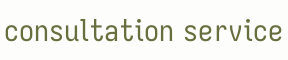consultation service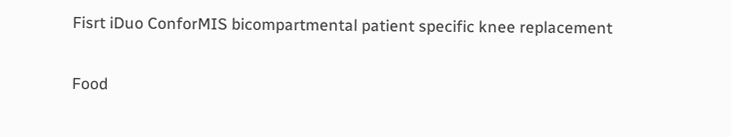Fisrt iDuo ConforMIS bicompartmental patient specific knee replacement

Food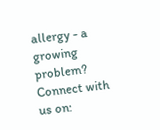allergy - a growing problem?
Connect with us on: